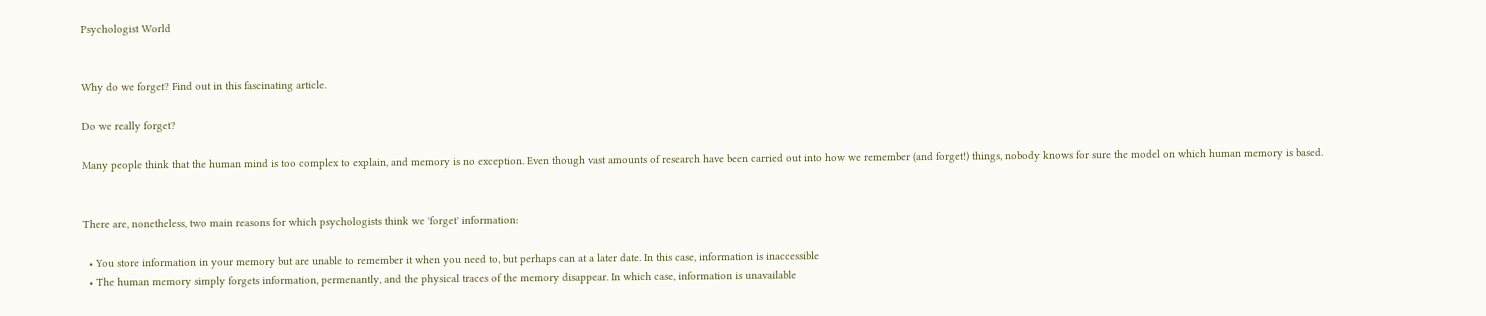Psychologist World


Why do we forget? Find out in this fascinating article.

Do we really forget?

Many people think that the human mind is too complex to explain, and memory is no exception. Even though vast amounts of research have been carried out into how we remember (and forget!) things, nobody knows for sure the model on which human memory is based.


There are, nonetheless, two main reasons for which psychologists think we 'forget' information:

  • You store information in your memory but are unable to remember it when you need to, but perhaps can at a later date. In this case, information is inaccessible
  • The human memory simply forgets information, permenantly, and the physical traces of the memory disappear. In which case, information is unavailable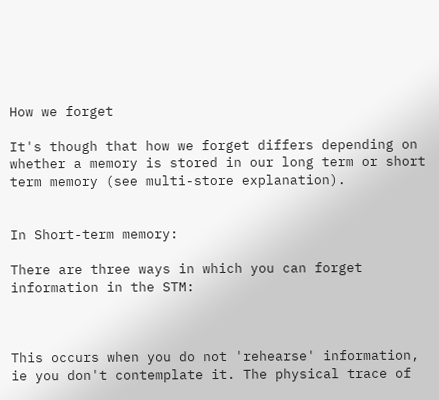How we forget

It's though that how we forget differs depending on whether a memory is stored in our long term or short term memory (see multi-store explanation).


In Short-term memory:

There are three ways in which you can forget information in the STM:



This occurs when you do not 'rehearse' information, ie you don't contemplate it. The physical trace of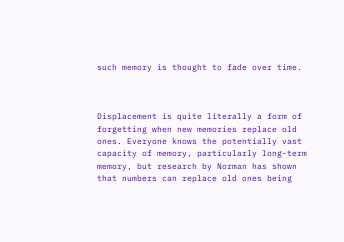such memory is thought to fade over time.



Displacement is quite literally a form of forgetting when new memories replace old ones. Everyone knows the potentially vast capacity of memory, particularly long-term memory, but research by Norman has shown that numbers can replace old ones being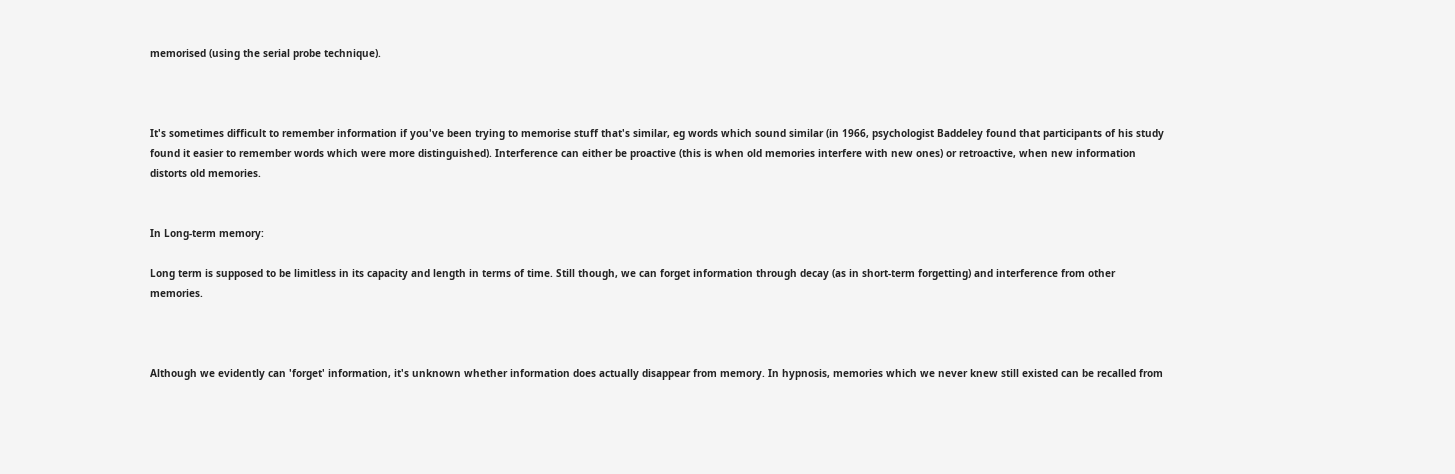memorised (using the serial probe technique).



It's sometimes difficult to remember information if you've been trying to memorise stuff that's similar, eg words which sound similar (in 1966, psychologist Baddeley found that participants of his study found it easier to remember words which were more distinguished). Interference can either be proactive (this is when old memories interfere with new ones) or retroactive, when new information distorts old memories.


In Long-term memory:

Long term is supposed to be limitless in its capacity and length in terms of time. Still though, we can forget information through decay (as in short-term forgetting) and interference from other memories.



Although we evidently can 'forget' information, it's unknown whether information does actually disappear from memory. In hypnosis, memories which we never knew still existed can be recalled from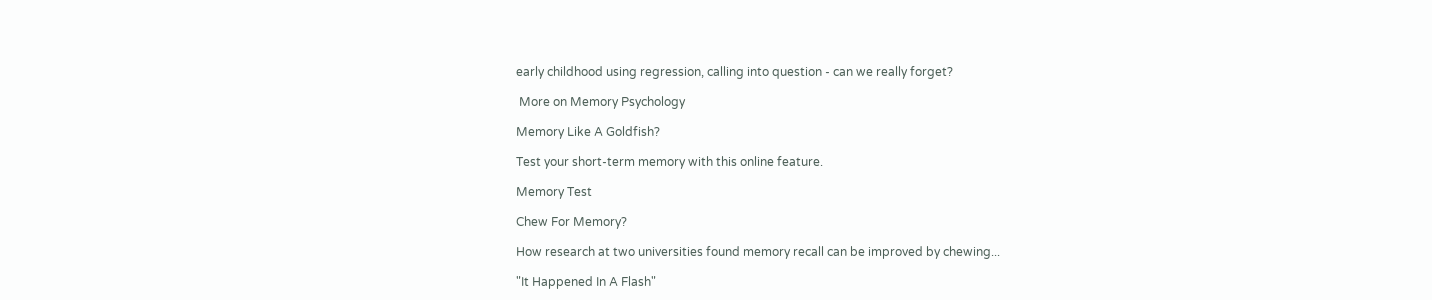early childhood using regression, calling into question - can we really forget?

 More on Memory Psychology

Memory Like A Goldfish?

Test your short-term memory with this online feature.

Memory Test

Chew For Memory?

How research at two universities found memory recall can be improved by chewing...

"It Happened In A Flash"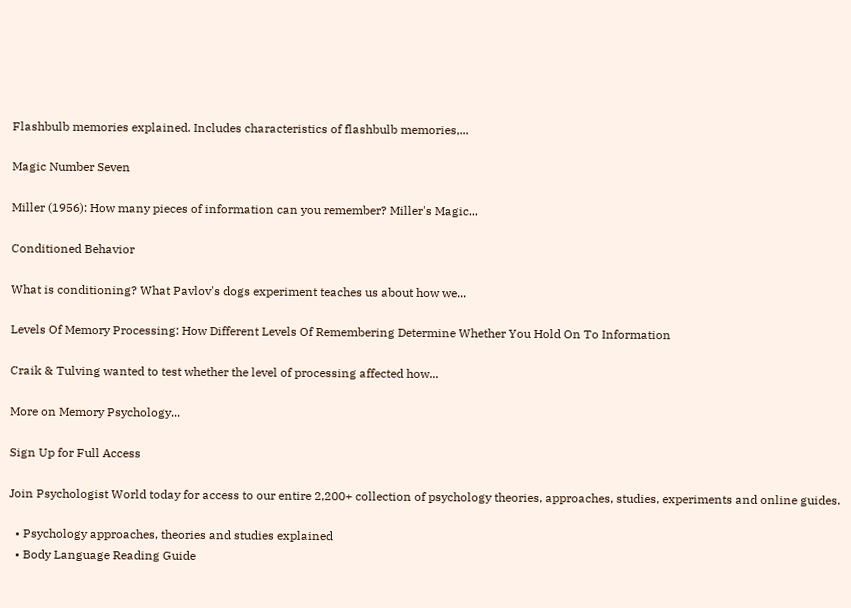Flashbulb memories explained. Includes characteristics of flashbulb memories,...

Magic Number Seven

Miller (1956): How many pieces of information can you remember? Miller's Magic...

Conditioned Behavior

What is conditioning? What Pavlov's dogs experiment teaches us about how we...

Levels Of Memory Processing: How Different Levels Of Remembering Determine Whether You Hold On To Information

Craik & Tulving wanted to test whether the level of processing affected how...

More on Memory Psychology...

Sign Up for Full Access

Join Psychologist World today for access to our entire 2,200+ collection of psychology theories, approaches, studies, experiments and online guides.

  • Psychology approaches, theories and studies explained
  • Body Language Reading Guide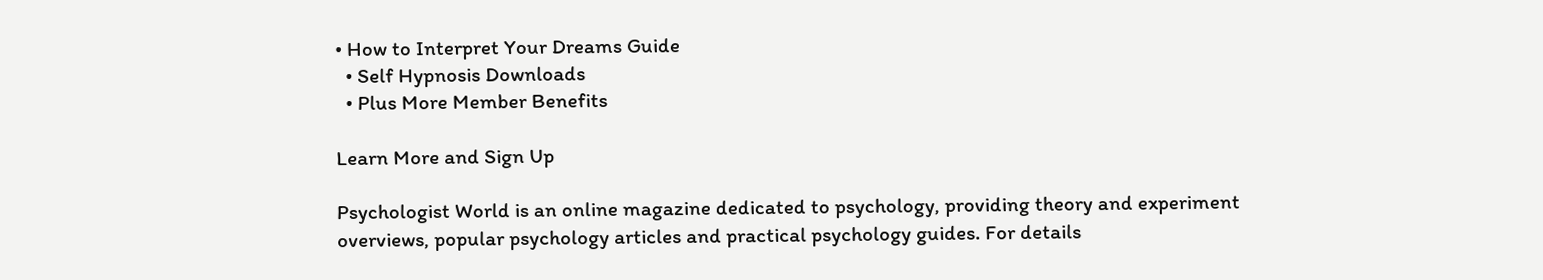• How to Interpret Your Dreams Guide
  • Self Hypnosis Downloads
  • Plus More Member Benefits

Learn More and Sign Up

Psychologist World is an online magazine dedicated to psychology, providing theory and experiment overviews, popular psychology articles and practical psychology guides. For details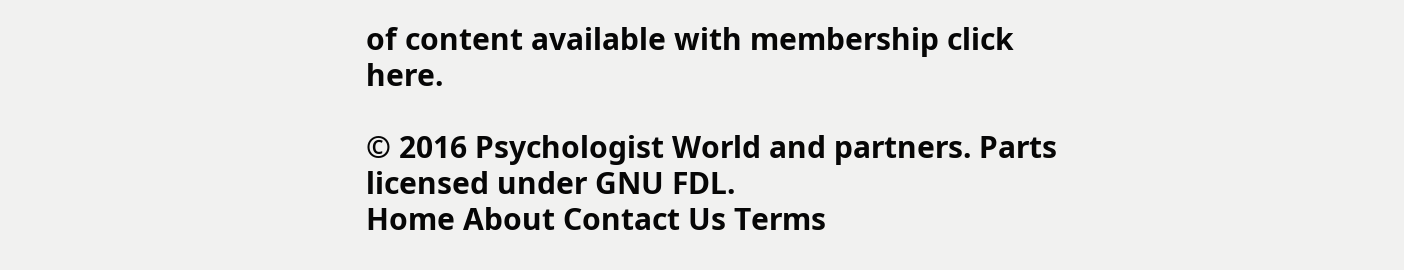of content available with membership click here.

© 2016 Psychologist World and partners. Parts licensed under GNU FDL.
Home About Contact Us Terms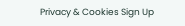Privacy & Cookies Sign Up